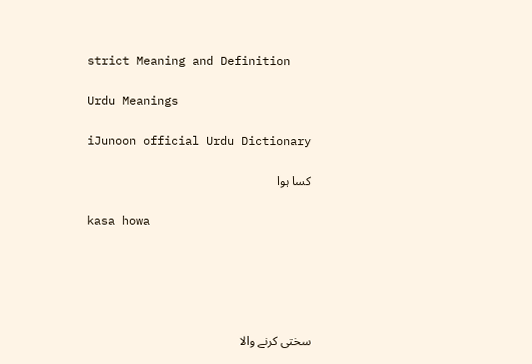strict Meaning and Definition

Urdu Meanings

iJunoon official Urdu Dictionary

کسا ہوا

kasa howa





سختی کرنے والا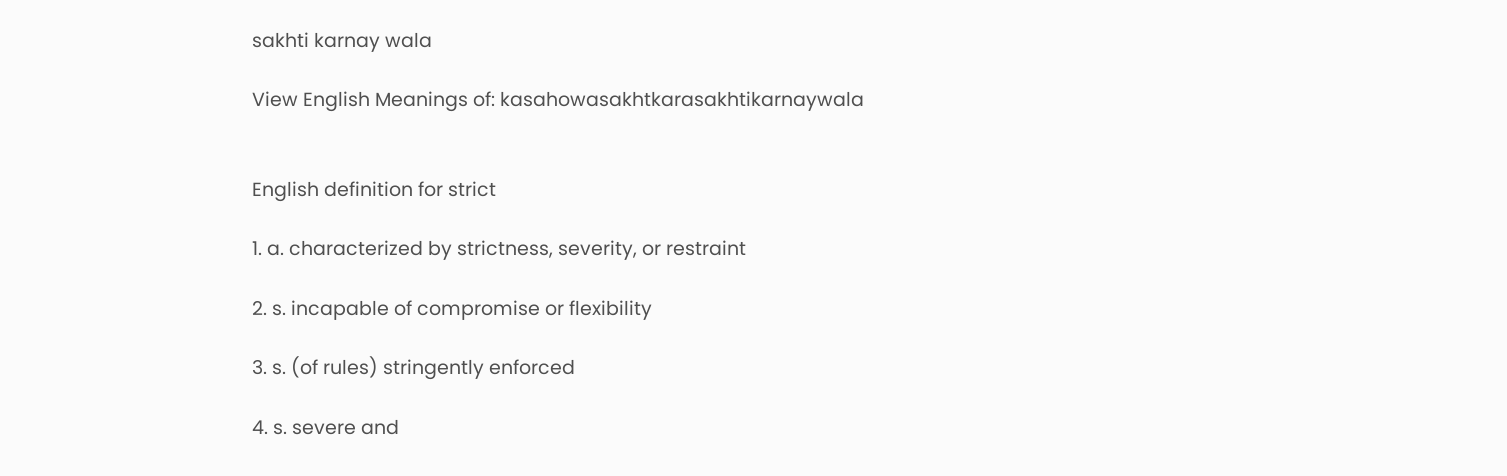sakhti karnay wala

View English Meanings of: kasahowasakhtkarasakhtikarnaywala


English definition for strict

1. a. characterized by strictness, severity, or restraint

2. s. incapable of compromise or flexibility

3. s. (of rules) stringently enforced

4. s. severe and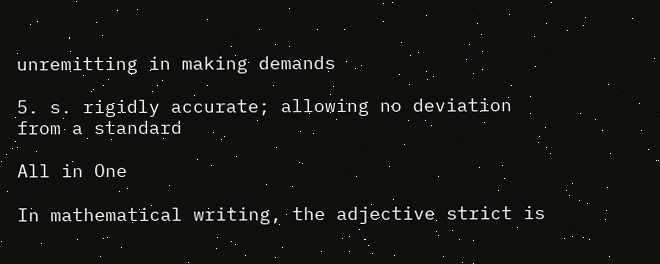unremitting in making demands

5. s. rigidly accurate; allowing no deviation from a standard

All in One

In mathematical writing, the adjective strict is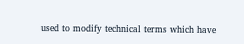used to modify technical terms which have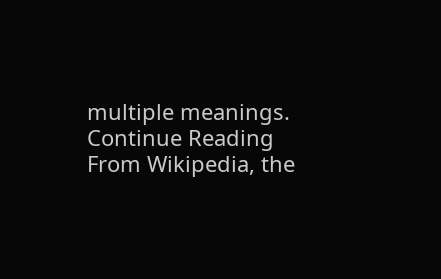multiple meanings.
Continue Reading
From Wikipedia, the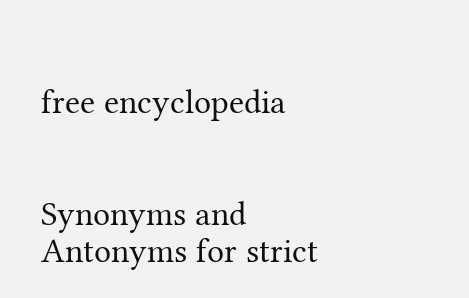free encyclopedia


Synonyms and Antonyms for strict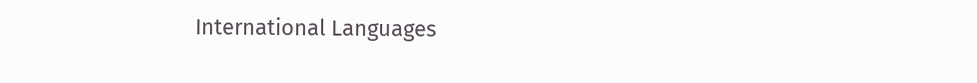International Languages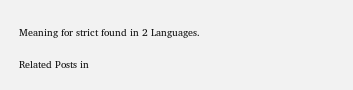Meaning for strict found in 2 Languages.

Related Posts in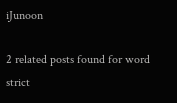iJunoon

2 related posts found for word strict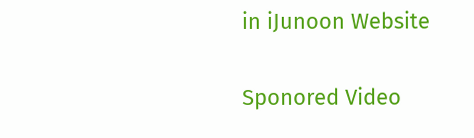in iJunoon Website

Sponored Video